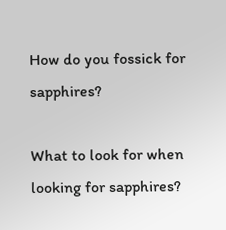How do you fossick for sapphires?

What to look for when looking for sapphires?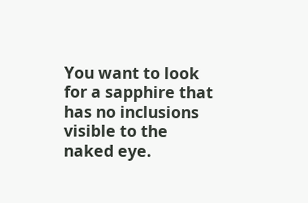You want to look for a sapphire that has no inclusions visible to the naked eye.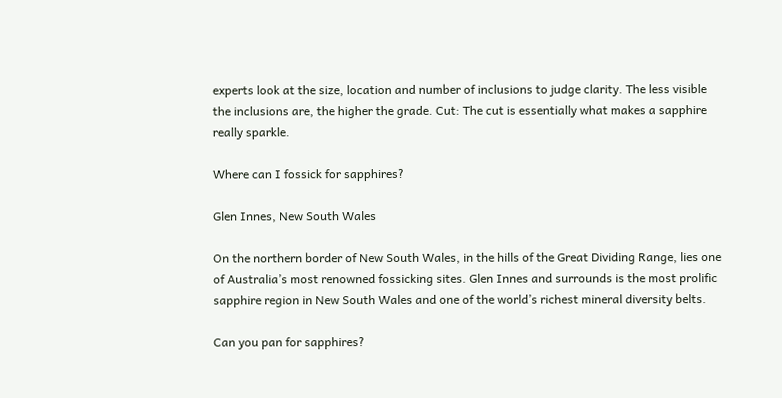experts look at the size, location and number of inclusions to judge clarity. The less visible the inclusions are, the higher the grade. Cut: The cut is essentially what makes a sapphire really sparkle.

Where can I fossick for sapphires?

Glen Innes, New South Wales

On the northern border of New South Wales, in the hills of the Great Dividing Range, lies one of Australia’s most renowned fossicking sites. Glen Innes and surrounds is the most prolific sapphire region in New South Wales and one of the world’s richest mineral diversity belts.

Can you pan for sapphires?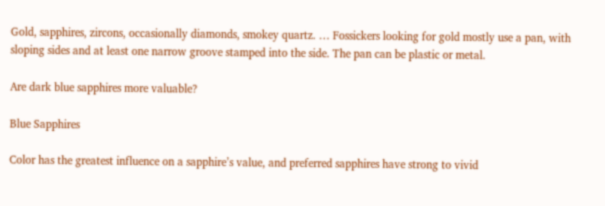Gold, sapphires, zircons, occasionally diamonds, smokey quartz. … Fossickers looking for gold mostly use a pan, with sloping sides and at least one narrow groove stamped into the side. The pan can be plastic or metal.

Are dark blue sapphires more valuable?

Blue Sapphires

Color has the greatest influence on a sapphire’s value, and preferred sapphires have strong to vivid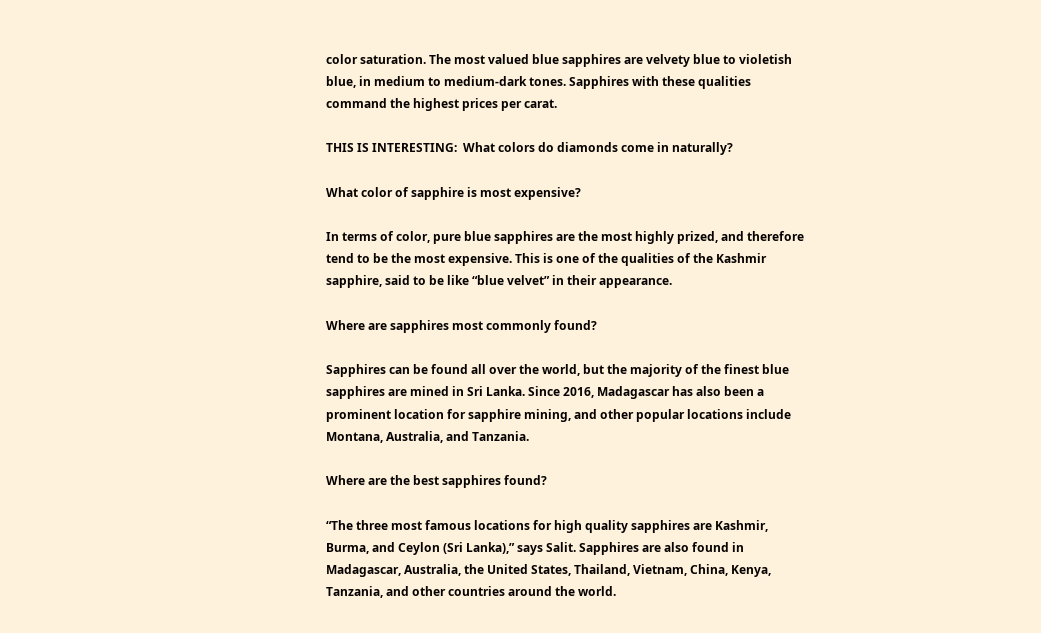color saturation. The most valued blue sapphires are velvety blue to violetish blue, in medium to medium-dark tones. Sapphires with these qualities command the highest prices per carat.

THIS IS INTERESTING:  What colors do diamonds come in naturally?

What color of sapphire is most expensive?

In terms of color, pure blue sapphires are the most highly prized, and therefore tend to be the most expensive. This is one of the qualities of the Kashmir sapphire, said to be like “blue velvet” in their appearance.

Where are sapphires most commonly found?

Sapphires can be found all over the world, but the majority of the finest blue sapphires are mined in Sri Lanka. Since 2016, Madagascar has also been a prominent location for sapphire mining, and other popular locations include Montana, Australia, and Tanzania.

Where are the best sapphires found?

“The three most famous locations for high quality sapphires are Kashmir, Burma, and Ceylon (Sri Lanka),” says Salit. Sapphires are also found in Madagascar, Australia, the United States, Thailand, Vietnam, China, Kenya, Tanzania, and other countries around the world.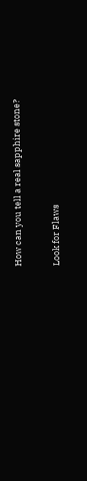How can you tell a real sapphire stone?

Look for Flaws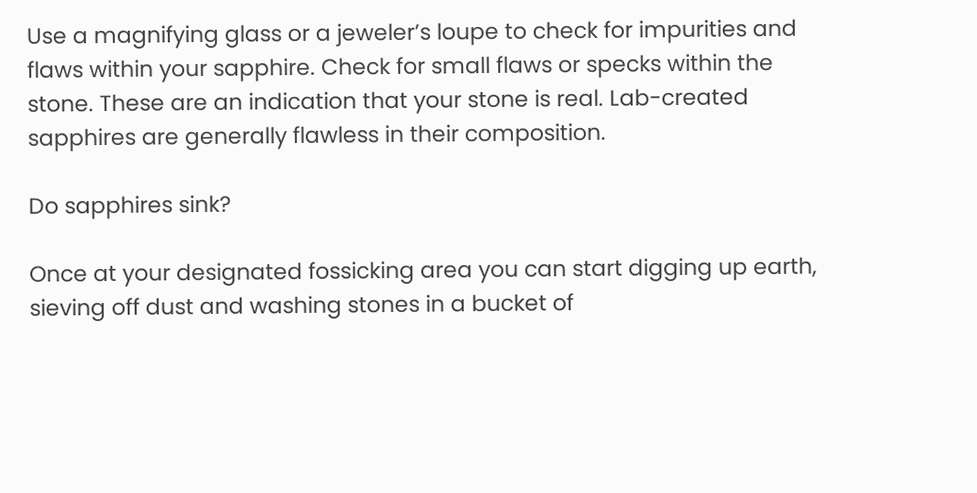Use a magnifying glass or a jeweler’s loupe to check for impurities and flaws within your sapphire. Check for small flaws or specks within the stone. These are an indication that your stone is real. Lab-created sapphires are generally flawless in their composition.

Do sapphires sink?

Once at your designated fossicking area you can start digging up earth, sieving off dust and washing stones in a bucket of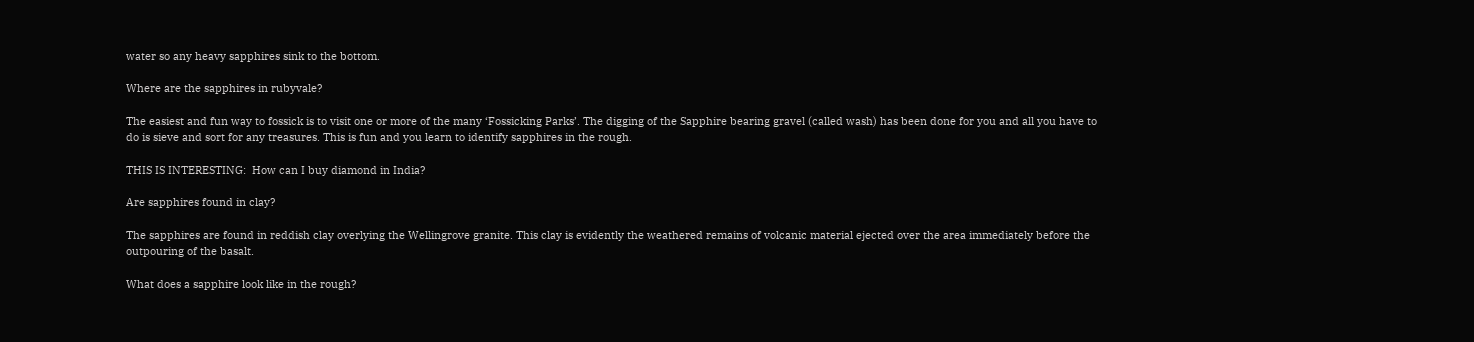water so any heavy sapphires sink to the bottom.

Where are the sapphires in rubyvale?

The easiest and fun way to fossick is to visit one or more of the many ‘Fossicking Parks’. The digging of the Sapphire bearing gravel (called wash) has been done for you and all you have to do is sieve and sort for any treasures. This is fun and you learn to identify sapphires in the rough.

THIS IS INTERESTING:  How can I buy diamond in India?

Are sapphires found in clay?

The sapphires are found in reddish clay overlying the Wellingrove granite. This clay is evidently the weathered remains of volcanic material ejected over the area immediately before the outpouring of the basalt.

What does a sapphire look like in the rough?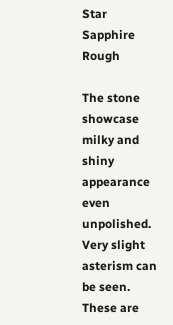Star Sapphire Rough

The stone showcase milky and shiny appearance even unpolished. Very slight asterism can be seen. These are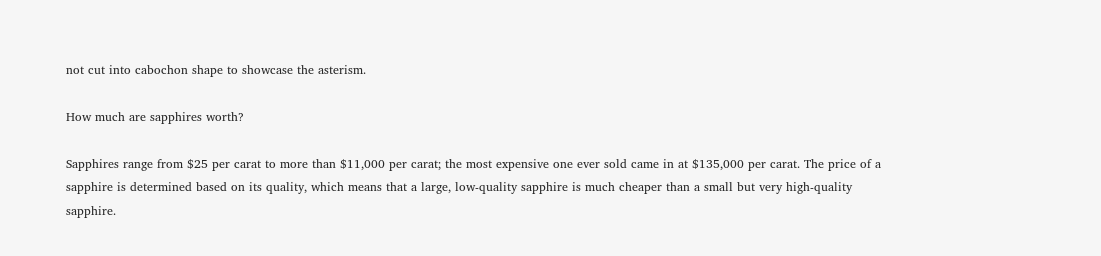not cut into cabochon shape to showcase the asterism.

How much are sapphires worth?

Sapphires range from $25 per carat to more than $11,000 per carat; the most expensive one ever sold came in at $135,000 per carat. The price of a sapphire is determined based on its quality, which means that a large, low-quality sapphire is much cheaper than a small but very high-quality sapphire.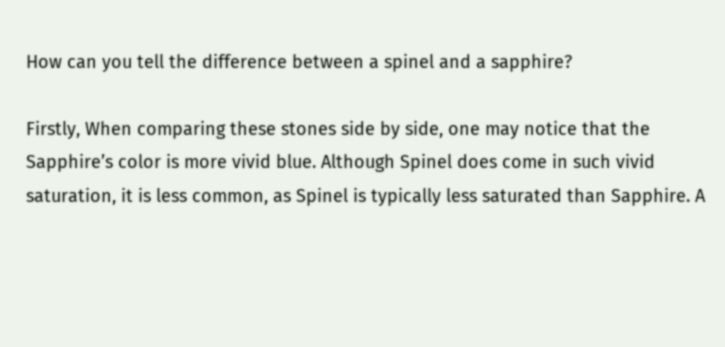How can you tell the difference between a spinel and a sapphire?

Firstly, When comparing these stones side by side, one may notice that the Sapphire’s color is more vivid blue. Although Spinel does come in such vivid saturation, it is less common, as Spinel is typically less saturated than Sapphire. A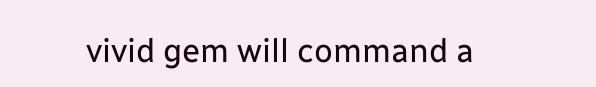vivid gem will command a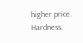higher price. Hardness.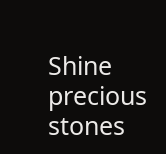Shine precious stones